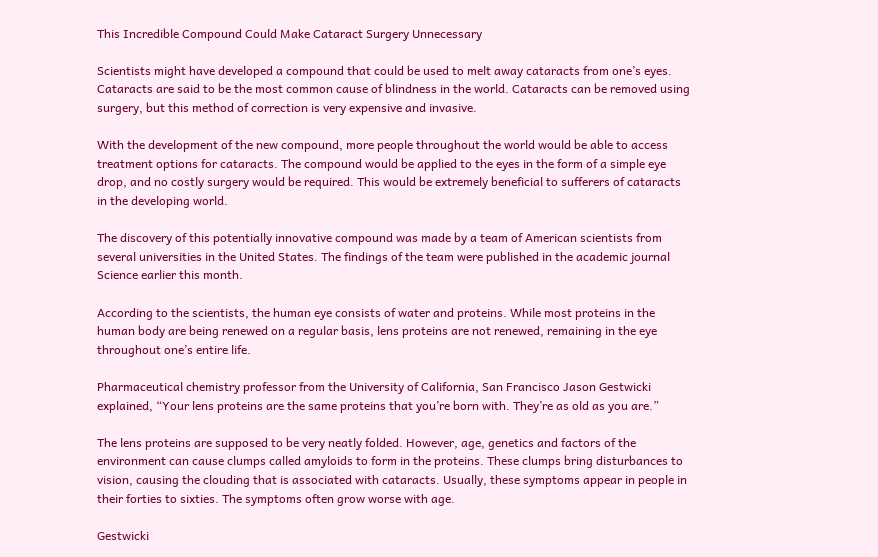This Incredible Compound Could Make Cataract Surgery Unnecessary

Scientists might have developed a compound that could be used to melt away cataracts from one’s eyes. Cataracts are said to be the most common cause of blindness in the world. Cataracts can be removed using surgery, but this method of correction is very expensive and invasive.

With the development of the new compound, more people throughout the world would be able to access treatment options for cataracts. The compound would be applied to the eyes in the form of a simple eye drop, and no costly surgery would be required. This would be extremely beneficial to sufferers of cataracts in the developing world.

The discovery of this potentially innovative compound was made by a team of American scientists from several universities in the United States. The findings of the team were published in the academic journal Science earlier this month.

According to the scientists, the human eye consists of water and proteins. While most proteins in the human body are being renewed on a regular basis, lens proteins are not renewed, remaining in the eye throughout one’s entire life.

Pharmaceutical chemistry professor from the University of California, San Francisco Jason Gestwicki explained, “Your lens proteins are the same proteins that you’re born with. They’re as old as you are.”

The lens proteins are supposed to be very neatly folded. However, age, genetics and factors of the environment can cause clumps called amyloids to form in the proteins. These clumps bring disturbances to vision, causing the clouding that is associated with cataracts. Usually, these symptoms appear in people in their forties to sixties. The symptoms often grow worse with age.

Gestwicki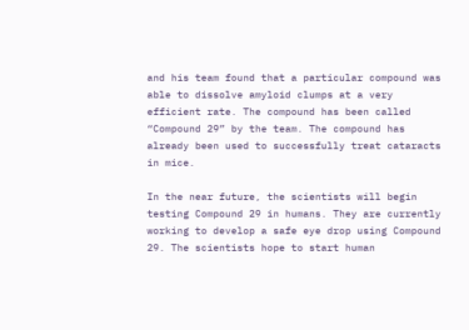and his team found that a particular compound was able to dissolve amyloid clumps at a very efficient rate. The compound has been called “Compound 29” by the team. The compound has already been used to successfully treat cataracts in mice.

In the near future, the scientists will begin testing Compound 29 in humans. They are currently working to develop a safe eye drop using Compound 29. The scientists hope to start human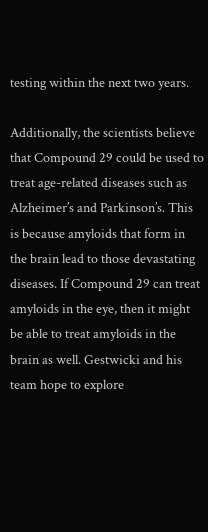testing within the next two years.

Additionally, the scientists believe that Compound 29 could be used to treat age-related diseases such as Alzheimer’s and Parkinson’s. This is because amyloids that form in the brain lead to those devastating diseases. If Compound 29 can treat amyloids in the eye, then it might be able to treat amyloids in the brain as well. Gestwicki and his team hope to explore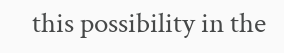this possibility in the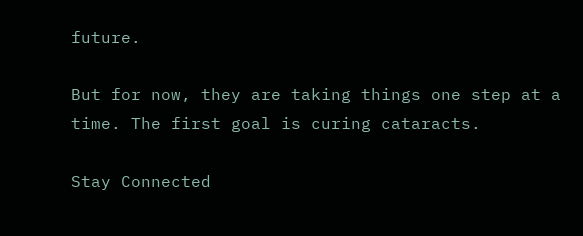future.

But for now, they are taking things one step at a time. The first goal is curing cataracts.

Stay Connected